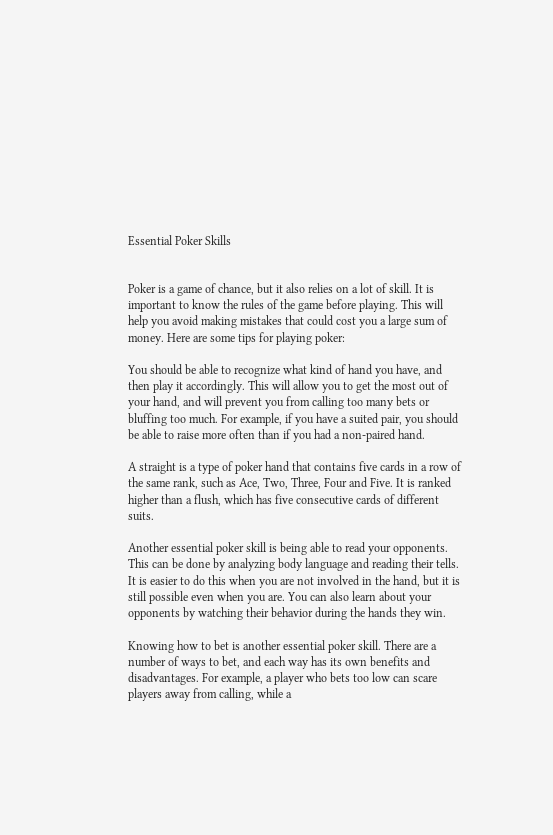Essential Poker Skills


Poker is a game of chance, but it also relies on a lot of skill. It is important to know the rules of the game before playing. This will help you avoid making mistakes that could cost you a large sum of money. Here are some tips for playing poker:

You should be able to recognize what kind of hand you have, and then play it accordingly. This will allow you to get the most out of your hand, and will prevent you from calling too many bets or bluffing too much. For example, if you have a suited pair, you should be able to raise more often than if you had a non-paired hand.

A straight is a type of poker hand that contains five cards in a row of the same rank, such as Ace, Two, Three, Four and Five. It is ranked higher than a flush, which has five consecutive cards of different suits.

Another essential poker skill is being able to read your opponents. This can be done by analyzing body language and reading their tells. It is easier to do this when you are not involved in the hand, but it is still possible even when you are. You can also learn about your opponents by watching their behavior during the hands they win.

Knowing how to bet is another essential poker skill. There are a number of ways to bet, and each way has its own benefits and disadvantages. For example, a player who bets too low can scare players away from calling, while a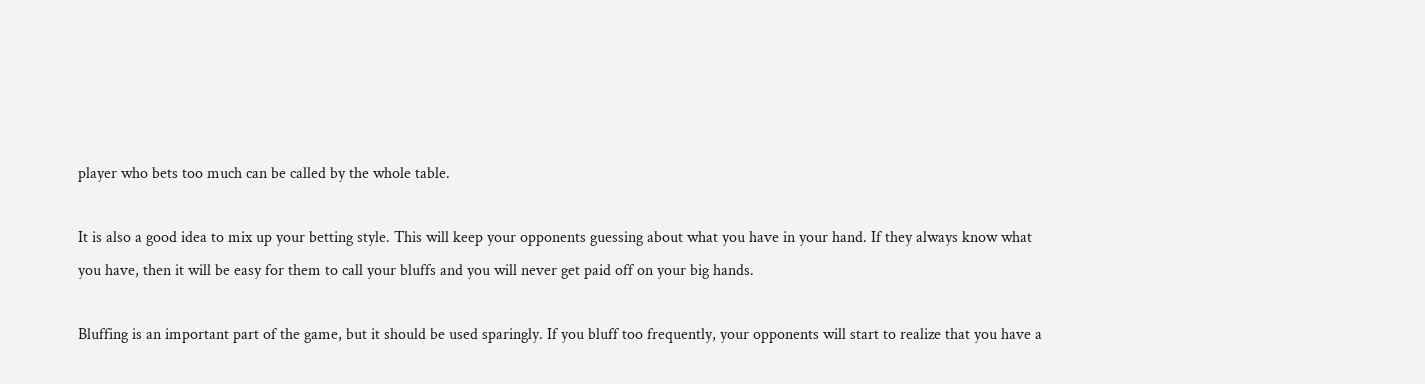player who bets too much can be called by the whole table.

It is also a good idea to mix up your betting style. This will keep your opponents guessing about what you have in your hand. If they always know what you have, then it will be easy for them to call your bluffs and you will never get paid off on your big hands.

Bluffing is an important part of the game, but it should be used sparingly. If you bluff too frequently, your opponents will start to realize that you have a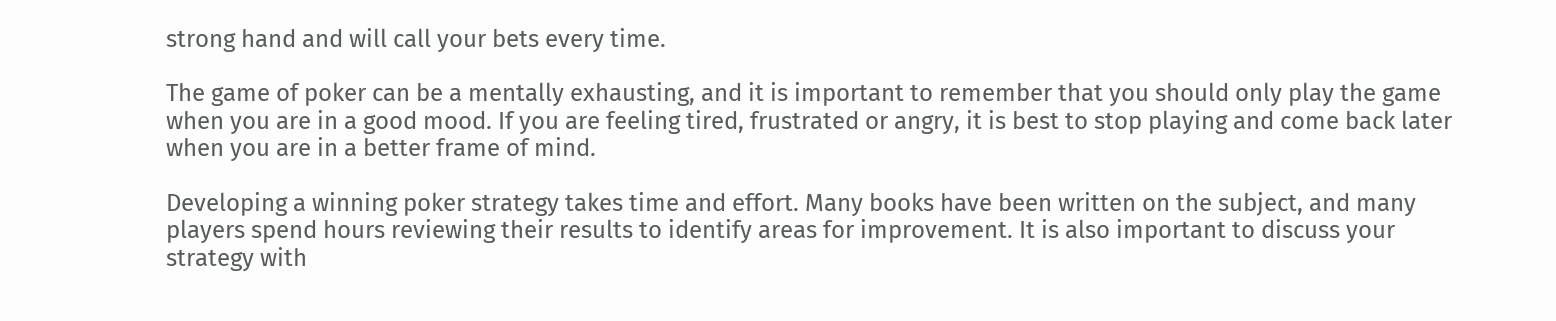strong hand and will call your bets every time.

The game of poker can be a mentally exhausting, and it is important to remember that you should only play the game when you are in a good mood. If you are feeling tired, frustrated or angry, it is best to stop playing and come back later when you are in a better frame of mind.

Developing a winning poker strategy takes time and effort. Many books have been written on the subject, and many players spend hours reviewing their results to identify areas for improvement. It is also important to discuss your strategy with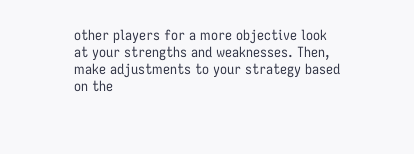other players for a more objective look at your strengths and weaknesses. Then, make adjustments to your strategy based on the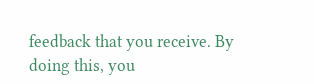feedback that you receive. By doing this, you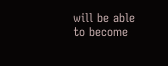will be able to become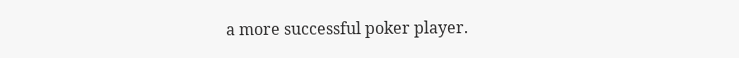a more successful poker player.